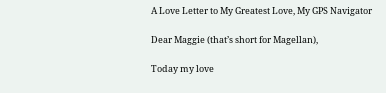A Love Letter to My Greatest Love, My GPS Navigator

Dear Maggie (that’s short for Magellan),

Today my love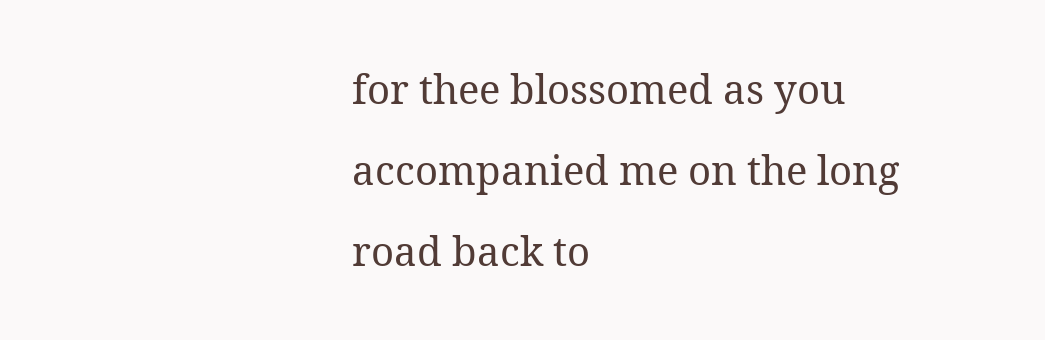for thee blossomed as you accompanied me on the long road back to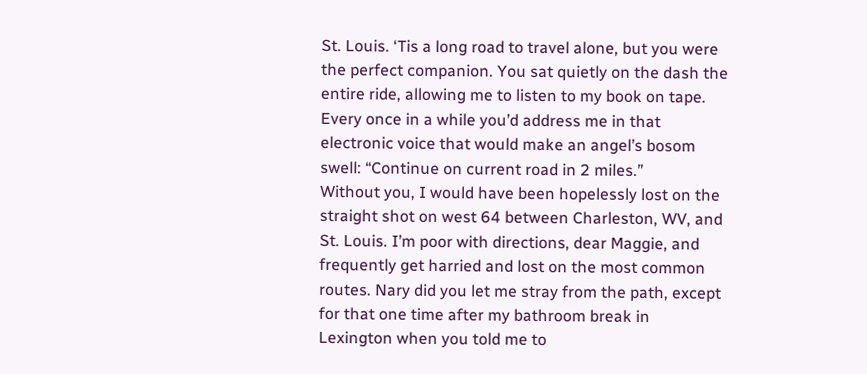St. Louis. ‘Tis a long road to travel alone, but you were the perfect companion. You sat quietly on the dash the entire ride, allowing me to listen to my book on tape. Every once in a while you’d address me in that electronic voice that would make an angel’s bosom swell: “Continue on current road in 2 miles.”
Without you, I would have been hopelessly lost on the straight shot on west 64 between Charleston, WV, and St. Louis. I’m poor with directions, dear Maggie, and frequently get harried and lost on the most common routes. Nary did you let me stray from the path, except for that one time after my bathroom break in Lexington when you told me to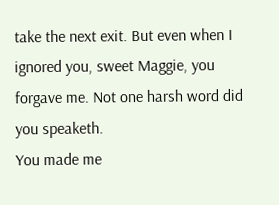take the next exit. But even when I ignored you, sweet Maggie, you forgave me. Not one harsh word did you speaketh.
You made me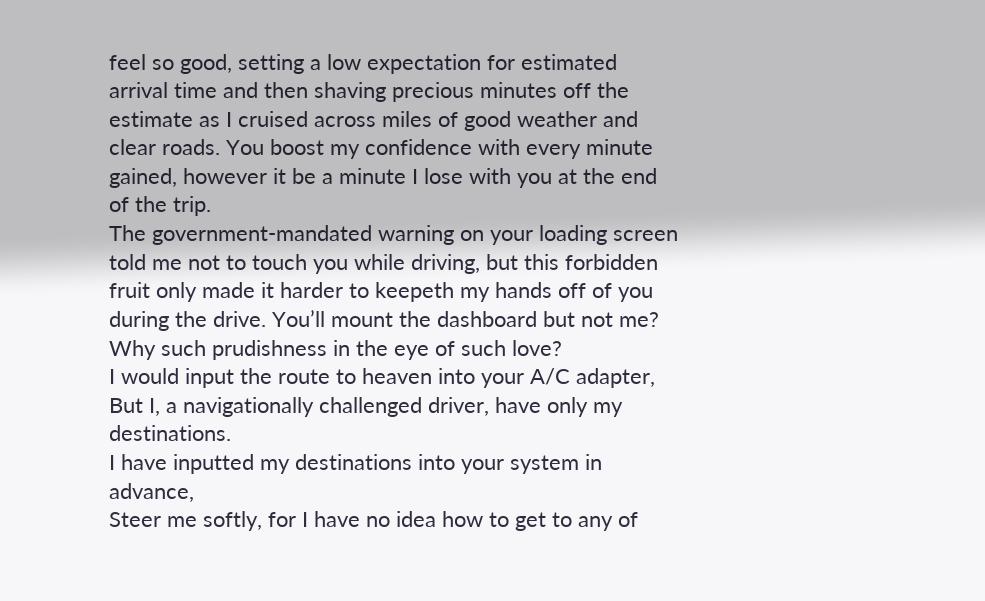feel so good, setting a low expectation for estimated arrival time and then shaving precious minutes off the estimate as I cruised across miles of good weather and clear roads. You boost my confidence with every minute gained, however it be a minute I lose with you at the end of the trip.
The government-mandated warning on your loading screen told me not to touch you while driving, but this forbidden fruit only made it harder to keepeth my hands off of you during the drive. You’ll mount the dashboard but not me? Why such prudishness in the eye of such love?
I would input the route to heaven into your A/C adapter,
But I, a navigationally challenged driver, have only my destinations.
I have inputted my destinations into your system in advance,
Steer me softly, for I have no idea how to get to any of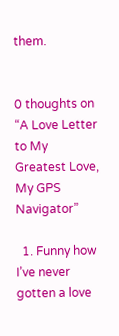them.


0 thoughts on “A Love Letter to My Greatest Love, My GPS Navigator”

  1. Funny how I’ve never gotten a love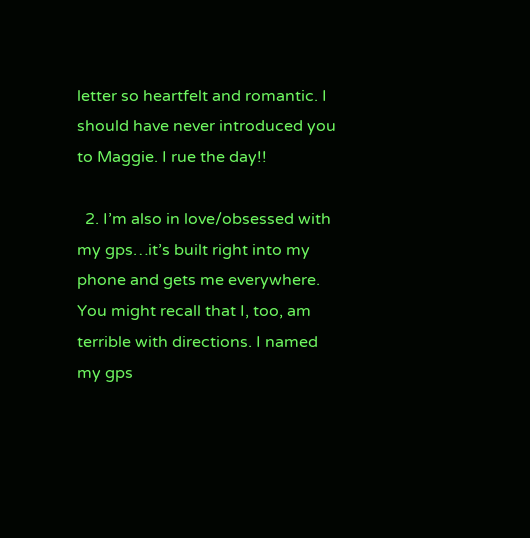letter so heartfelt and romantic. I should have never introduced you to Maggie. I rue the day!!

  2. I’m also in love/obsessed with my gps…it’s built right into my phone and gets me everywhere. You might recall that I, too, am terrible with directions. I named my gps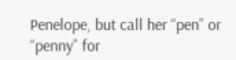Penelope, but call her “pen” or “penny” for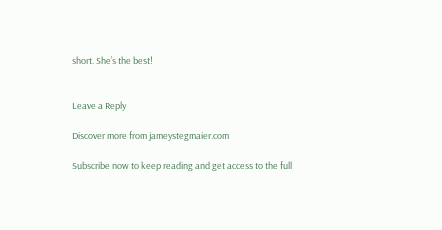short. She’s the best!


Leave a Reply

Discover more from jameystegmaier.com

Subscribe now to keep reading and get access to the full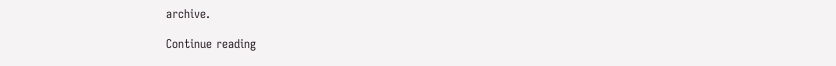archive.

Continue reading